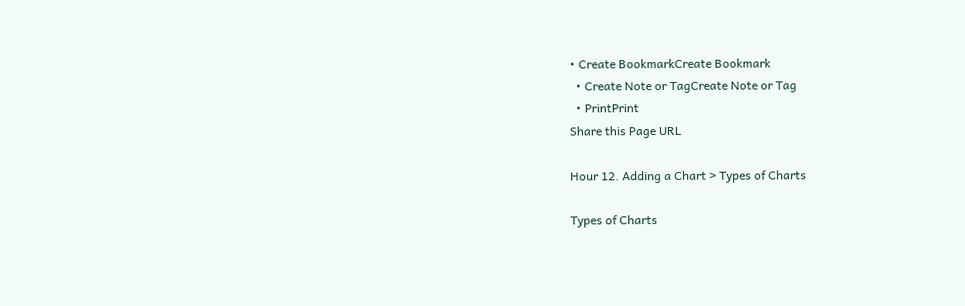• Create BookmarkCreate Bookmark
  • Create Note or TagCreate Note or Tag
  • PrintPrint
Share this Page URL

Hour 12. Adding a Chart > Types of Charts

Types of Charts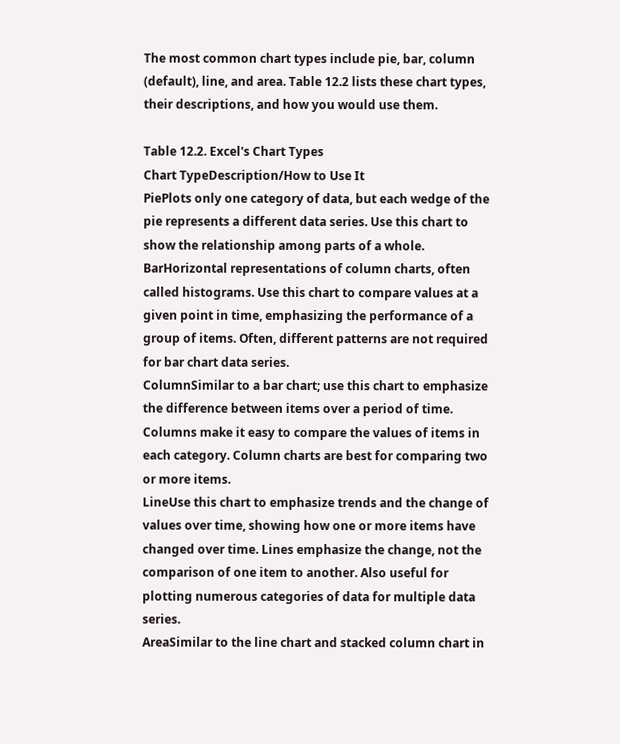The most common chart types include pie, bar, column (default), line, and area. Table 12.2 lists these chart types, their descriptions, and how you would use them.

Table 12.2. Excel's Chart Types
Chart TypeDescription/How to Use It
PiePlots only one category of data, but each wedge of the pie represents a different data series. Use this chart to show the relationship among parts of a whole.
BarHorizontal representations of column charts, often called histograms. Use this chart to compare values at a given point in time, emphasizing the performance of a group of items. Often, different patterns are not required for bar chart data series.
ColumnSimilar to a bar chart; use this chart to emphasize the difference between items over a period of time. Columns make it easy to compare the values of items in each category. Column charts are best for comparing two or more items.
LineUse this chart to emphasize trends and the change of values over time, showing how one or more items have changed over time. Lines emphasize the change, not the comparison of one item to another. Also useful for plotting numerous categories of data for multiple data series.
AreaSimilar to the line chart and stacked column chart in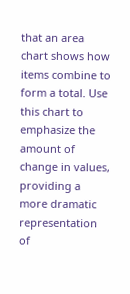that an area chart shows how items combine to form a total. Use this chart to emphasize the amount of change in values, providing a more dramatic representation of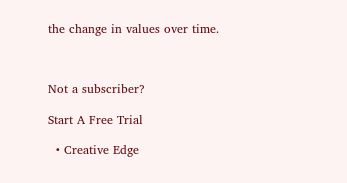the change in values over time.



Not a subscriber?

Start A Free Trial

  • Creative Edge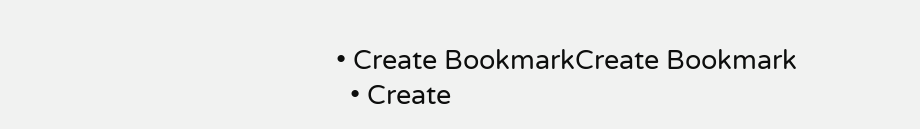• Create BookmarkCreate Bookmark
  • Create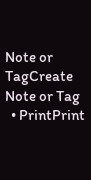Note or TagCreate Note or Tag
  • PrintPrint